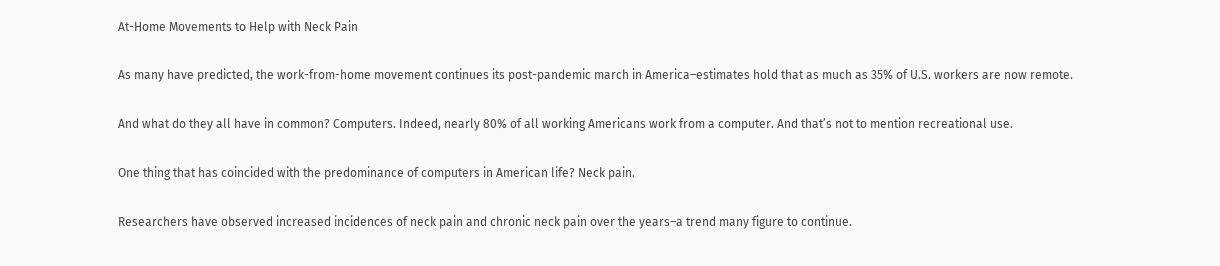At-Home Movements to Help with Neck Pain

As many have predicted, the work-from-home movement continues its post-pandemic march in America–estimates hold that as much as 35% of U.S. workers are now remote.

And what do they all have in common? Computers. Indeed, nearly 80% of all working Americans work from a computer. And that’s not to mention recreational use.

One thing that has coincided with the predominance of computers in American life? Neck pain.

Researchers have observed increased incidences of neck pain and chronic neck pain over the years–a trend many figure to continue.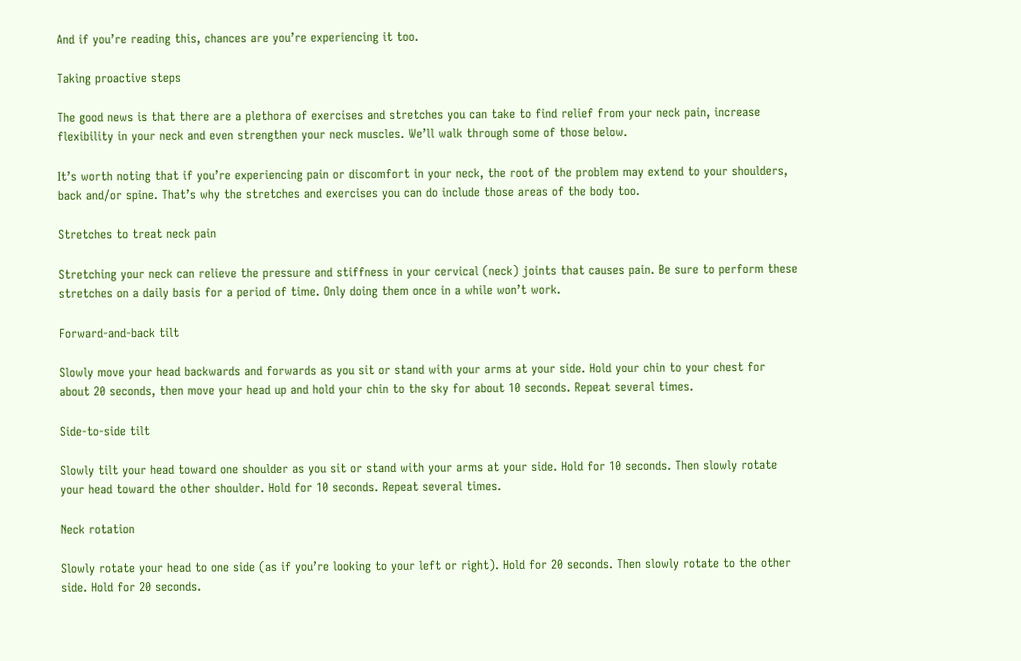And if you’re reading this, chances are you’re experiencing it too.

Taking proactive steps

The good news is that there are a plethora of exercises and stretches you can take to find relief from your neck pain, increase flexibility in your neck and even strengthen your neck muscles. We’ll walk through some of those below.

It’s worth noting that if you’re experiencing pain or discomfort in your neck, the root of the problem may extend to your shoulders, back and/or spine. That’s why the stretches and exercises you can do include those areas of the body too.

Stretches to treat neck pain

Stretching your neck can relieve the pressure and stiffness in your cervical (neck) joints that causes pain. Be sure to perform these stretches on a daily basis for a period of time. Only doing them once in a while won’t work.

Forward-and-back tilt

Slowly move your head backwards and forwards as you sit or stand with your arms at your side. Hold your chin to your chest for about 20 seconds, then move your head up and hold your chin to the sky for about 10 seconds. Repeat several times.

Side-to-side tilt

Slowly tilt your head toward one shoulder as you sit or stand with your arms at your side. Hold for 10 seconds. Then slowly rotate your head toward the other shoulder. Hold for 10 seconds. Repeat several times.

Neck rotation

Slowly rotate your head to one side (as if you’re looking to your left or right). Hold for 20 seconds. Then slowly rotate to the other side. Hold for 20 seconds.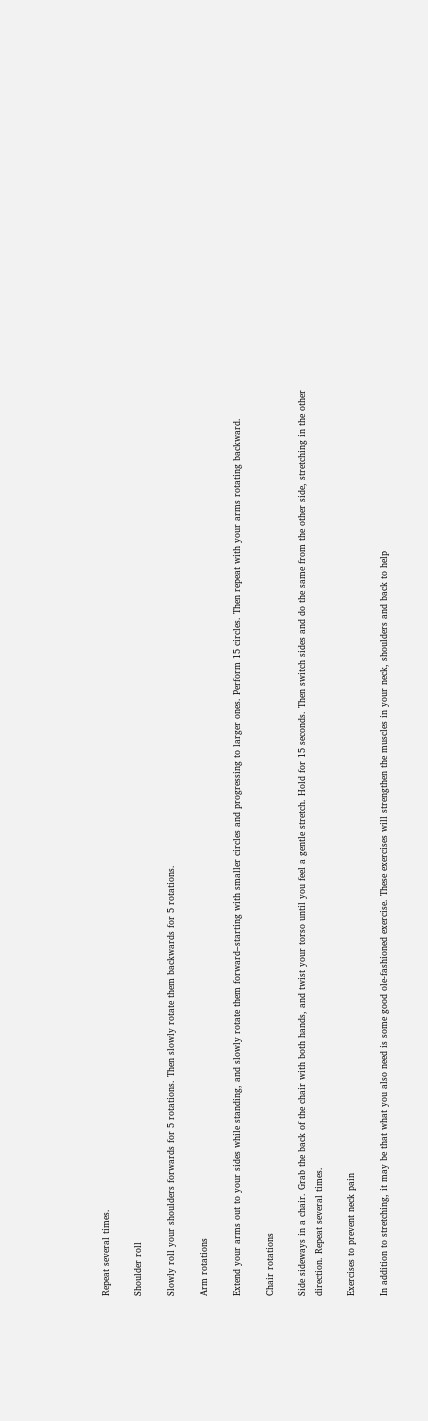Repeat several times.

Shoulder roll

Slowly roll your shoulders forwards for 5 rotations. Then slowly rotate them backwards for 5 rotations.

Arm rotations

Extend your arms out to your sides while standing, and slowly rotate them forward–starting with smaller circles and progressing to larger ones. Perform 15 circles. Then repeat with your arms rotating backward.

Chair rotations

Side sideways in a chair. Grab the back of the chair with both hands, and twist your torso until you feel a gentle stretch. Hold for 15 seconds. Then switch sides and do the same from the other side, stretching in the other direction. Repeat several times.

Exercises to prevent neck pain

In addition to stretching, it may be that what you also need is some good ole-fashioned exercise. These exercises will strengthen the muscles in your neck, shoulders and back to help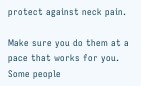protect against neck pain.

Make sure you do them at a pace that works for you. Some people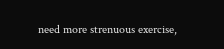need more strenuous exercise,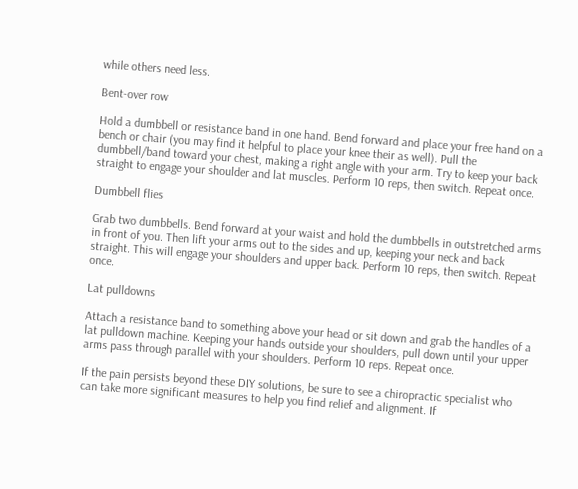while others need less.

Bent-over row

Hold a dumbbell or resistance band in one hand. Bend forward and place your free hand on a bench or chair (you may find it helpful to place your knee their as well). Pull the dumbbell/band toward your chest, making a right angle with your arm. Try to keep your back straight to engage your shoulder and lat muscles. Perform 10 reps, then switch. Repeat once.

Dumbbell flies

Grab two dumbbells. Bend forward at your waist and hold the dumbbells in outstretched arms in front of you. Then lift your arms out to the sides and up, keeping your neck and back straight. This will engage your shoulders and upper back. Perform 10 reps, then switch. Repeat once.

Lat pulldowns

Attach a resistance band to something above your head or sit down and grab the handles of a lat pulldown machine. Keeping your hands outside your shoulders, pull down until your upper arms pass through parallel with your shoulders. Perform 10 reps. Repeat once.

If the pain persists beyond these DIY solutions, be sure to see a chiropractic specialist who can take more significant measures to help you find relief and alignment. If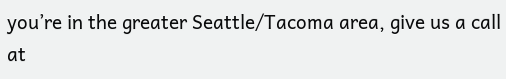you’re in the greater Seattle/Tacoma area, give us a call at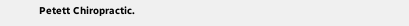Petett Chiropractic.